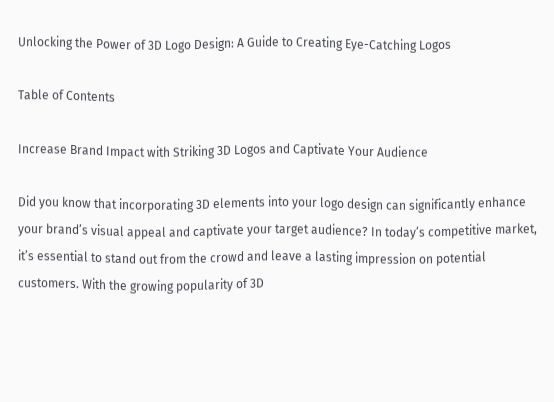Unlocking the Power of 3D Logo Design: A Guide to Creating Eye-Catching Logos

Table of Contents

Increase Brand Impact with Striking 3D Logos and Captivate Your Audience

Did you know that incorporating 3D elements into your logo design can significantly enhance your brand’s visual appeal and captivate your target audience? In today’s competitive market, it’s essential to stand out from the crowd and leave a lasting impression on potential customers. With the growing popularity of 3D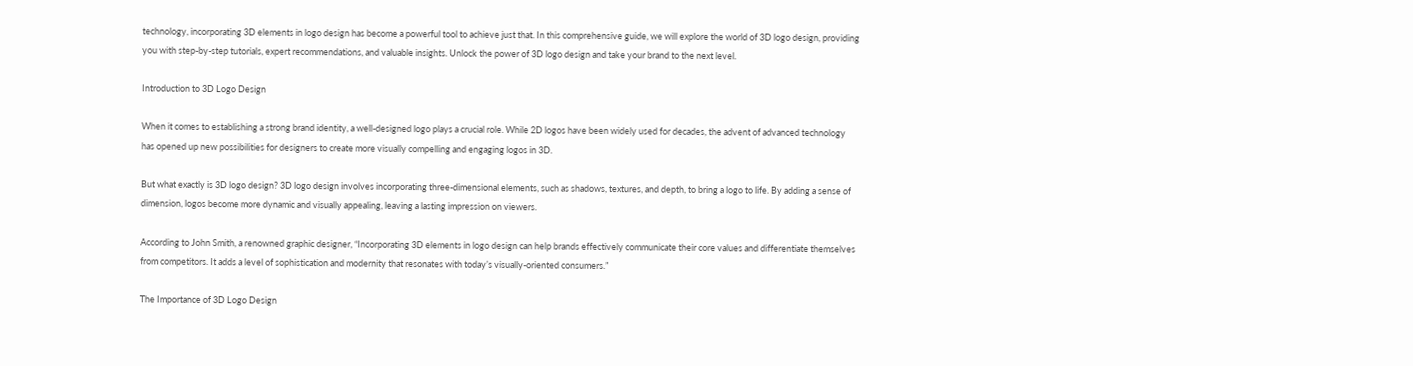technology, incorporating 3D elements in logo design has become a powerful tool to achieve just that. In this comprehensive guide, we will explore the world of 3D logo design, providing you with step-by-step tutorials, expert recommendations, and valuable insights. Unlock the power of 3D logo design and take your brand to the next level.

Introduction to 3D Logo Design

When it comes to establishing a strong brand identity, a well-designed logo plays a crucial role. While 2D logos have been widely used for decades, the advent of advanced technology has opened up new possibilities for designers to create more visually compelling and engaging logos in 3D.

But what exactly is 3D logo design? 3D logo design involves incorporating three-dimensional elements, such as shadows, textures, and depth, to bring a logo to life. By adding a sense of dimension, logos become more dynamic and visually appealing, leaving a lasting impression on viewers.

According to John Smith, a renowned graphic designer, “Incorporating 3D elements in logo design can help brands effectively communicate their core values and differentiate themselves from competitors. It adds a level of sophistication and modernity that resonates with today’s visually-oriented consumers.”

The Importance of 3D Logo Design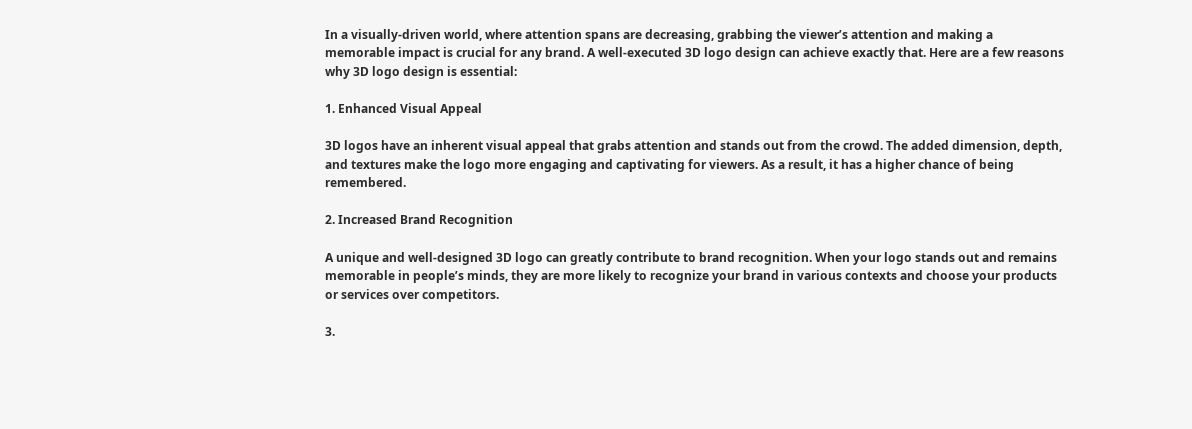In a visually-driven world, where attention spans are decreasing, grabbing the viewer’s attention and making a memorable impact is crucial for any brand. A well-executed 3D logo design can achieve exactly that. Here are a few reasons why 3D logo design is essential:

1. Enhanced Visual Appeal

3D logos have an inherent visual appeal that grabs attention and stands out from the crowd. The added dimension, depth, and textures make the logo more engaging and captivating for viewers. As a result, it has a higher chance of being remembered.

2. Increased Brand Recognition

A unique and well-designed 3D logo can greatly contribute to brand recognition. When your logo stands out and remains memorable in people’s minds, they are more likely to recognize your brand in various contexts and choose your products or services over competitors.

3.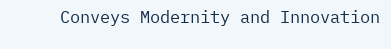Conveys Modernity and Innovation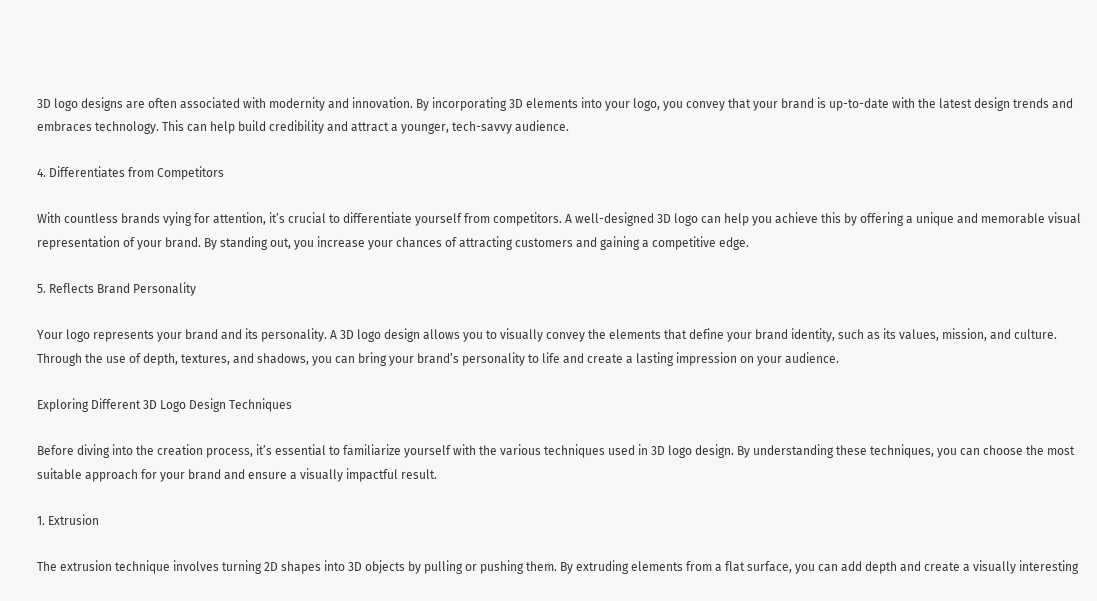3D logo designs are often associated with modernity and innovation. By incorporating 3D elements into your logo, you convey that your brand is up-to-date with the latest design trends and embraces technology. This can help build credibility and attract a younger, tech-savvy audience.

4. Differentiates from Competitors

With countless brands vying for attention, it’s crucial to differentiate yourself from competitors. A well-designed 3D logo can help you achieve this by offering a unique and memorable visual representation of your brand. By standing out, you increase your chances of attracting customers and gaining a competitive edge.

5. Reflects Brand Personality

Your logo represents your brand and its personality. A 3D logo design allows you to visually convey the elements that define your brand identity, such as its values, mission, and culture. Through the use of depth, textures, and shadows, you can bring your brand’s personality to life and create a lasting impression on your audience.

Exploring Different 3D Logo Design Techniques

Before diving into the creation process, it’s essential to familiarize yourself with the various techniques used in 3D logo design. By understanding these techniques, you can choose the most suitable approach for your brand and ensure a visually impactful result.

1. Extrusion

The extrusion technique involves turning 2D shapes into 3D objects by pulling or pushing them. By extruding elements from a flat surface, you can add depth and create a visually interesting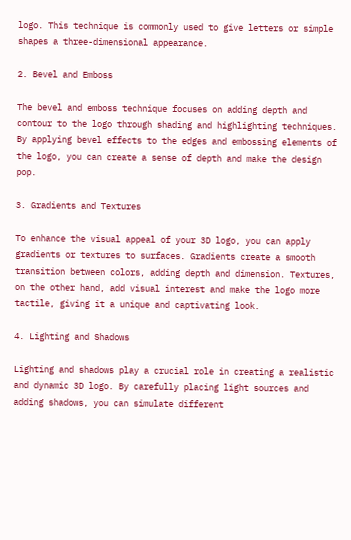logo. This technique is commonly used to give letters or simple shapes a three-dimensional appearance.

2. Bevel and Emboss

The bevel and emboss technique focuses on adding depth and contour to the logo through shading and highlighting techniques. By applying bevel effects to the edges and embossing elements of the logo, you can create a sense of depth and make the design pop.

3. Gradients and Textures

To enhance the visual appeal of your 3D logo, you can apply gradients or textures to surfaces. Gradients create a smooth transition between colors, adding depth and dimension. Textures, on the other hand, add visual interest and make the logo more tactile, giving it a unique and captivating look.

4. Lighting and Shadows

Lighting and shadows play a crucial role in creating a realistic and dynamic 3D logo. By carefully placing light sources and adding shadows, you can simulate different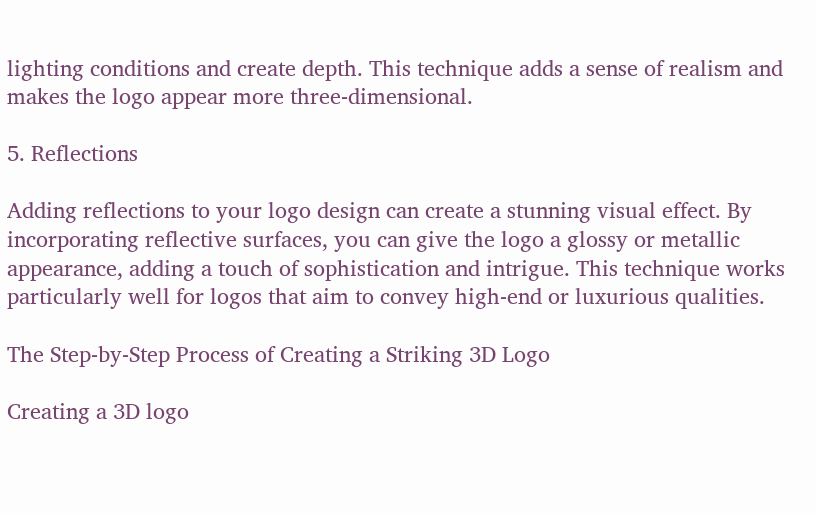lighting conditions and create depth. This technique adds a sense of realism and makes the logo appear more three-dimensional.

5. Reflections

Adding reflections to your logo design can create a stunning visual effect. By incorporating reflective surfaces, you can give the logo a glossy or metallic appearance, adding a touch of sophistication and intrigue. This technique works particularly well for logos that aim to convey high-end or luxurious qualities.

The Step-by-Step Process of Creating a Striking 3D Logo

Creating a 3D logo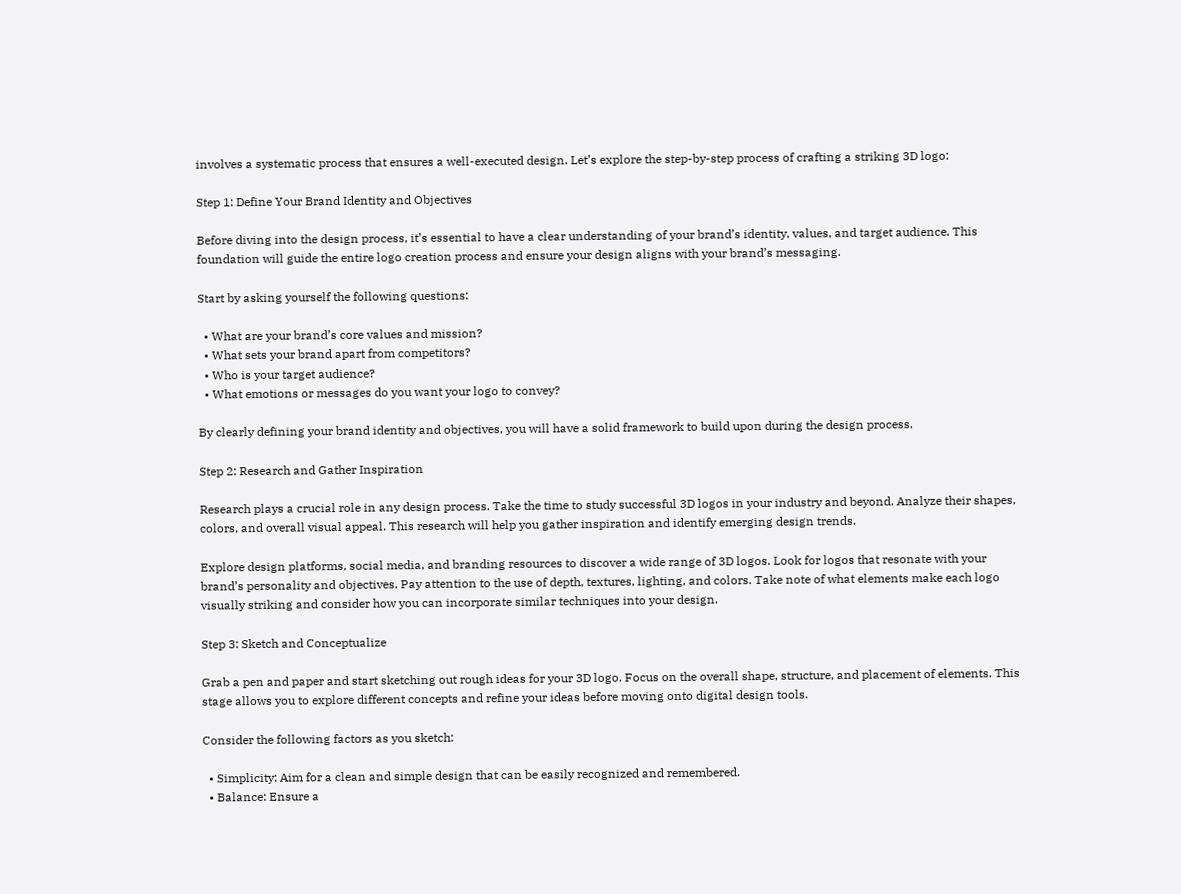involves a systematic process that ensures a well-executed design. Let’s explore the step-by-step process of crafting a striking 3D logo:

Step 1: Define Your Brand Identity and Objectives

Before diving into the design process, it’s essential to have a clear understanding of your brand’s identity, values, and target audience. This foundation will guide the entire logo creation process and ensure your design aligns with your brand’s messaging.

Start by asking yourself the following questions:

  • What are your brand’s core values and mission?
  • What sets your brand apart from competitors?
  • Who is your target audience?
  • What emotions or messages do you want your logo to convey?

By clearly defining your brand identity and objectives, you will have a solid framework to build upon during the design process.

Step 2: Research and Gather Inspiration

Research plays a crucial role in any design process. Take the time to study successful 3D logos in your industry and beyond. Analyze their shapes, colors, and overall visual appeal. This research will help you gather inspiration and identify emerging design trends.

Explore design platforms, social media, and branding resources to discover a wide range of 3D logos. Look for logos that resonate with your brand’s personality and objectives. Pay attention to the use of depth, textures, lighting, and colors. Take note of what elements make each logo visually striking and consider how you can incorporate similar techniques into your design.

Step 3: Sketch and Conceptualize

Grab a pen and paper and start sketching out rough ideas for your 3D logo. Focus on the overall shape, structure, and placement of elements. This stage allows you to explore different concepts and refine your ideas before moving onto digital design tools.

Consider the following factors as you sketch:

  • Simplicity: Aim for a clean and simple design that can be easily recognized and remembered.
  • Balance: Ensure a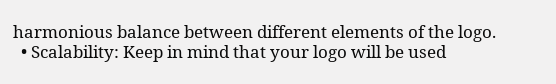harmonious balance between different elements of the logo.
  • Scalability: Keep in mind that your logo will be used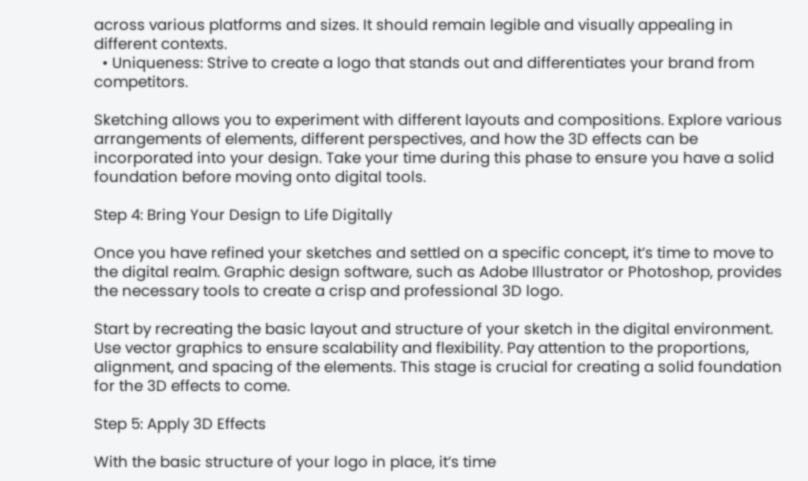across various platforms and sizes. It should remain legible and visually appealing in different contexts.
  • Uniqueness: Strive to create a logo that stands out and differentiates your brand from competitors.

Sketching allows you to experiment with different layouts and compositions. Explore various arrangements of elements, different perspectives, and how the 3D effects can be incorporated into your design. Take your time during this phase to ensure you have a solid foundation before moving onto digital tools.

Step 4: Bring Your Design to Life Digitally

Once you have refined your sketches and settled on a specific concept, it’s time to move to the digital realm. Graphic design software, such as Adobe Illustrator or Photoshop, provides the necessary tools to create a crisp and professional 3D logo.

Start by recreating the basic layout and structure of your sketch in the digital environment. Use vector graphics to ensure scalability and flexibility. Pay attention to the proportions, alignment, and spacing of the elements. This stage is crucial for creating a solid foundation for the 3D effects to come.

Step 5: Apply 3D Effects

With the basic structure of your logo in place, it’s time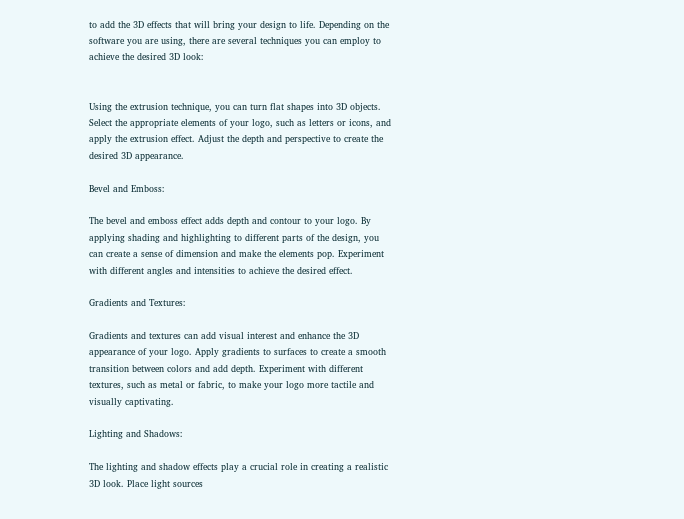to add the 3D effects that will bring your design to life. Depending on the software you are using, there are several techniques you can employ to achieve the desired 3D look:


Using the extrusion technique, you can turn flat shapes into 3D objects. Select the appropriate elements of your logo, such as letters or icons, and apply the extrusion effect. Adjust the depth and perspective to create the desired 3D appearance.

Bevel and Emboss:

The bevel and emboss effect adds depth and contour to your logo. By applying shading and highlighting to different parts of the design, you can create a sense of dimension and make the elements pop. Experiment with different angles and intensities to achieve the desired effect.

Gradients and Textures:

Gradients and textures can add visual interest and enhance the 3D appearance of your logo. Apply gradients to surfaces to create a smooth transition between colors and add depth. Experiment with different textures, such as metal or fabric, to make your logo more tactile and visually captivating.

Lighting and Shadows:

The lighting and shadow effects play a crucial role in creating a realistic 3D look. Place light sources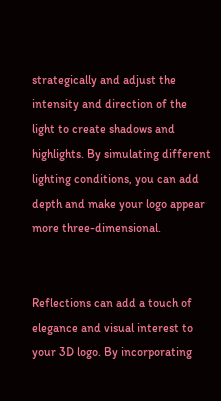strategically and adjust the intensity and direction of the light to create shadows and highlights. By simulating different lighting conditions, you can add depth and make your logo appear more three-dimensional.


Reflections can add a touch of elegance and visual interest to your 3D logo. By incorporating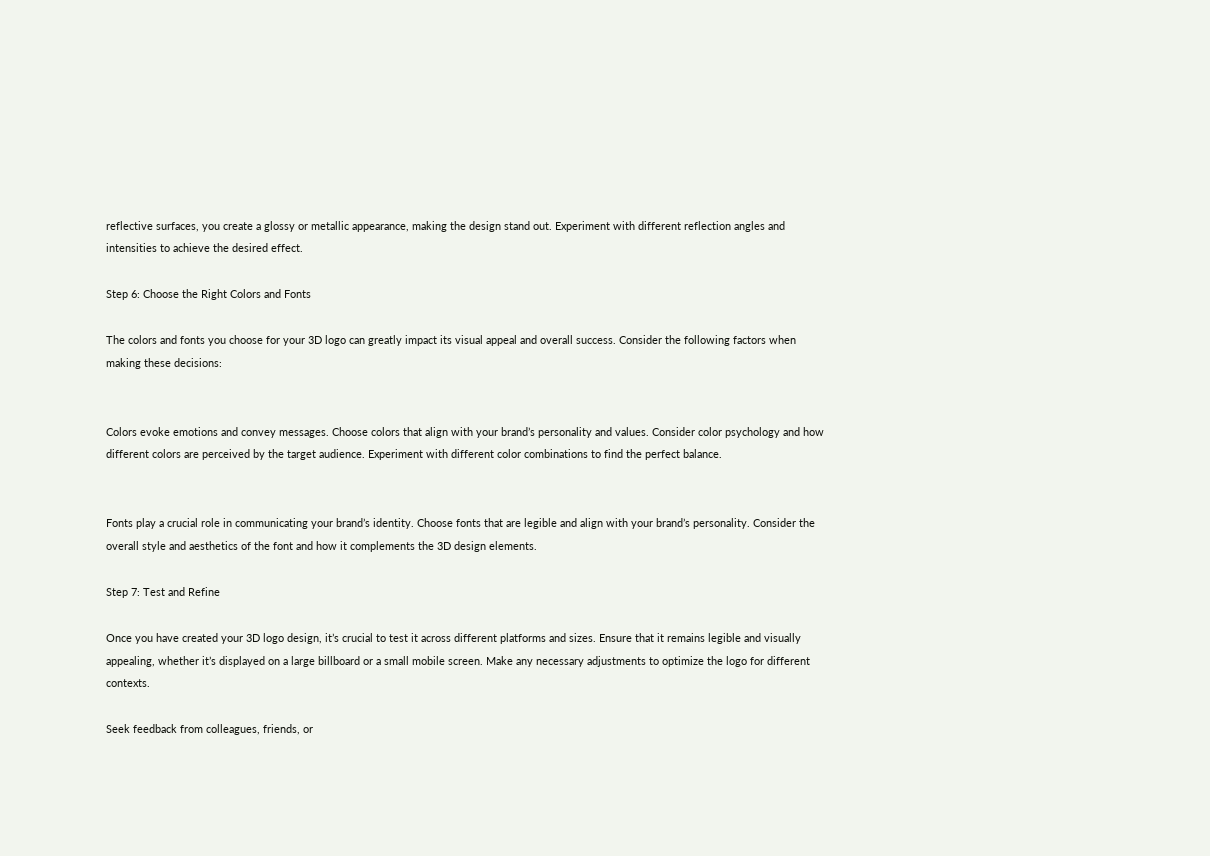reflective surfaces, you create a glossy or metallic appearance, making the design stand out. Experiment with different reflection angles and intensities to achieve the desired effect.

Step 6: Choose the Right Colors and Fonts

The colors and fonts you choose for your 3D logo can greatly impact its visual appeal and overall success. Consider the following factors when making these decisions:


Colors evoke emotions and convey messages. Choose colors that align with your brand’s personality and values. Consider color psychology and how different colors are perceived by the target audience. Experiment with different color combinations to find the perfect balance.


Fonts play a crucial role in communicating your brand’s identity. Choose fonts that are legible and align with your brand’s personality. Consider the overall style and aesthetics of the font and how it complements the 3D design elements.

Step 7: Test and Refine

Once you have created your 3D logo design, it’s crucial to test it across different platforms and sizes. Ensure that it remains legible and visually appealing, whether it’s displayed on a large billboard or a small mobile screen. Make any necessary adjustments to optimize the logo for different contexts.

Seek feedback from colleagues, friends, or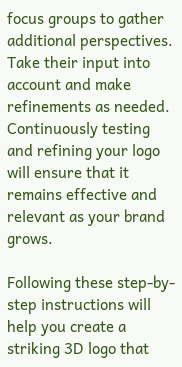focus groups to gather additional perspectives. Take their input into account and make refinements as needed. Continuously testing and refining your logo will ensure that it remains effective and relevant as your brand grows.

Following these step-by-step instructions will help you create a striking 3D logo that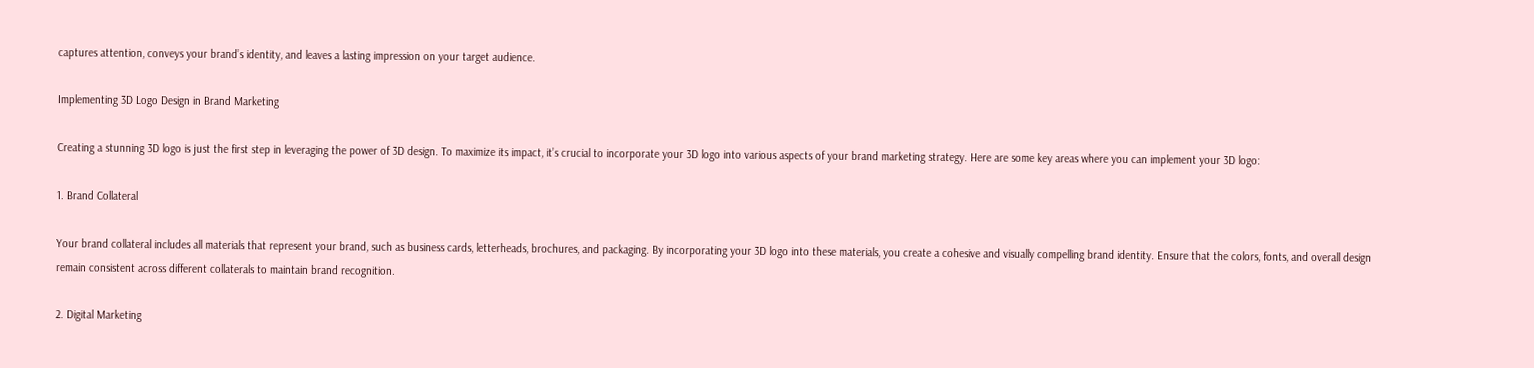captures attention, conveys your brand’s identity, and leaves a lasting impression on your target audience.

Implementing 3D Logo Design in Brand Marketing

Creating a stunning 3D logo is just the first step in leveraging the power of 3D design. To maximize its impact, it’s crucial to incorporate your 3D logo into various aspects of your brand marketing strategy. Here are some key areas where you can implement your 3D logo:

1. Brand Collateral

Your brand collateral includes all materials that represent your brand, such as business cards, letterheads, brochures, and packaging. By incorporating your 3D logo into these materials, you create a cohesive and visually compelling brand identity. Ensure that the colors, fonts, and overall design remain consistent across different collaterals to maintain brand recognition.

2. Digital Marketing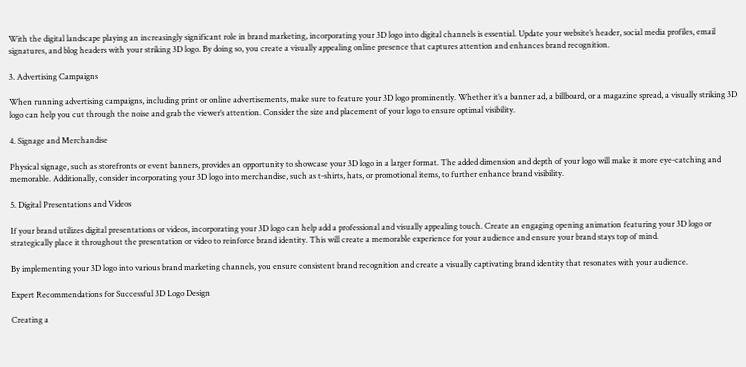With the digital landscape playing an increasingly significant role in brand marketing, incorporating your 3D logo into digital channels is essential. Update your website’s header, social media profiles, email signatures, and blog headers with your striking 3D logo. By doing so, you create a visually appealing online presence that captures attention and enhances brand recognition.

3. Advertising Campaigns

When running advertising campaigns, including print or online advertisements, make sure to feature your 3D logo prominently. Whether it’s a banner ad, a billboard, or a magazine spread, a visually striking 3D logo can help you cut through the noise and grab the viewer’s attention. Consider the size and placement of your logo to ensure optimal visibility.

4. Signage and Merchandise

Physical signage, such as storefronts or event banners, provides an opportunity to showcase your 3D logo in a larger format. The added dimension and depth of your logo will make it more eye-catching and memorable. Additionally, consider incorporating your 3D logo into merchandise, such as t-shirts, hats, or promotional items, to further enhance brand visibility.

5. Digital Presentations and Videos

If your brand utilizes digital presentations or videos, incorporating your 3D logo can help add a professional and visually appealing touch. Create an engaging opening animation featuring your 3D logo or strategically place it throughout the presentation or video to reinforce brand identity. This will create a memorable experience for your audience and ensure your brand stays top of mind.

By implementing your 3D logo into various brand marketing channels, you ensure consistent brand recognition and create a visually captivating brand identity that resonates with your audience.

Expert Recommendations for Successful 3D Logo Design

Creating a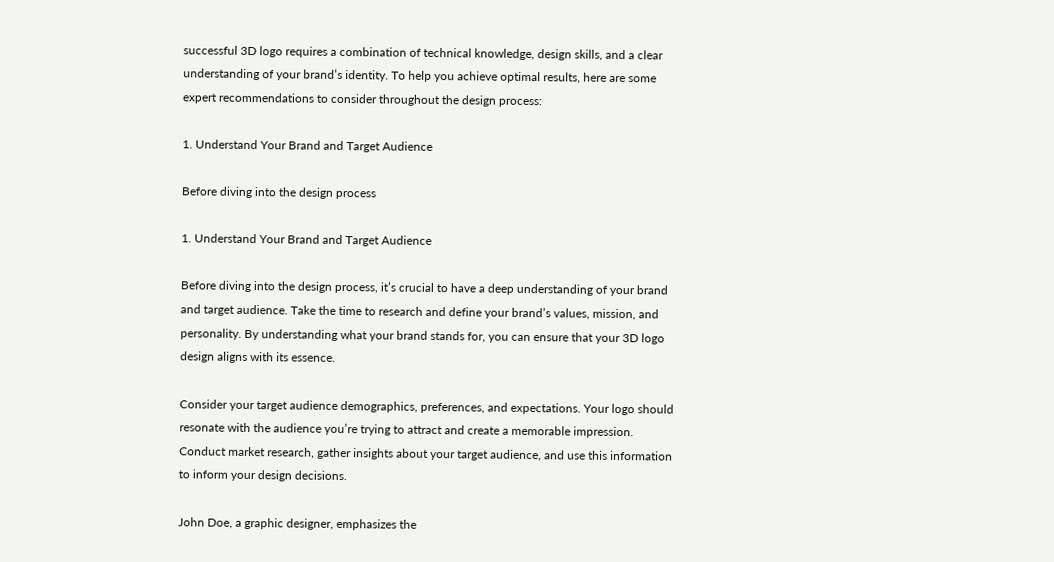successful 3D logo requires a combination of technical knowledge, design skills, and a clear understanding of your brand’s identity. To help you achieve optimal results, here are some expert recommendations to consider throughout the design process:

1. Understand Your Brand and Target Audience

Before diving into the design process

1. Understand Your Brand and Target Audience

Before diving into the design process, it’s crucial to have a deep understanding of your brand and target audience. Take the time to research and define your brand’s values, mission, and personality. By understanding what your brand stands for, you can ensure that your 3D logo design aligns with its essence.

Consider your target audience demographics, preferences, and expectations. Your logo should resonate with the audience you’re trying to attract and create a memorable impression. Conduct market research, gather insights about your target audience, and use this information to inform your design decisions.

John Doe, a graphic designer, emphasizes the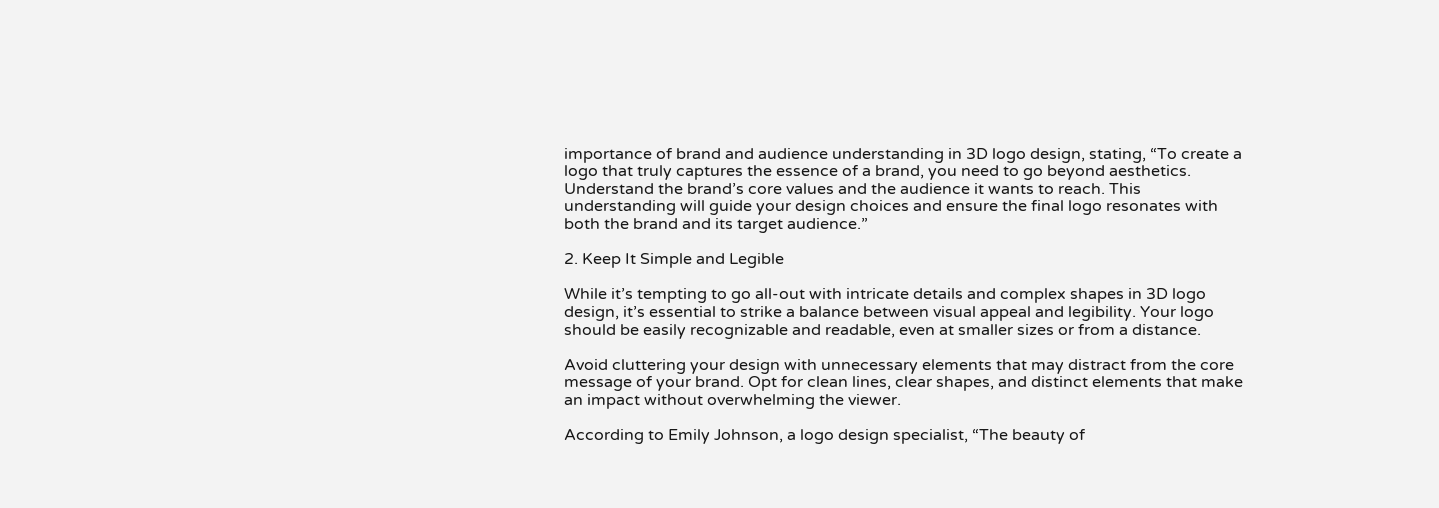importance of brand and audience understanding in 3D logo design, stating, “To create a logo that truly captures the essence of a brand, you need to go beyond aesthetics. Understand the brand’s core values and the audience it wants to reach. This understanding will guide your design choices and ensure the final logo resonates with both the brand and its target audience.”

2. Keep It Simple and Legible

While it’s tempting to go all-out with intricate details and complex shapes in 3D logo design, it’s essential to strike a balance between visual appeal and legibility. Your logo should be easily recognizable and readable, even at smaller sizes or from a distance.

Avoid cluttering your design with unnecessary elements that may distract from the core message of your brand. Opt for clean lines, clear shapes, and distinct elements that make an impact without overwhelming the viewer.

According to Emily Johnson, a logo design specialist, “The beauty of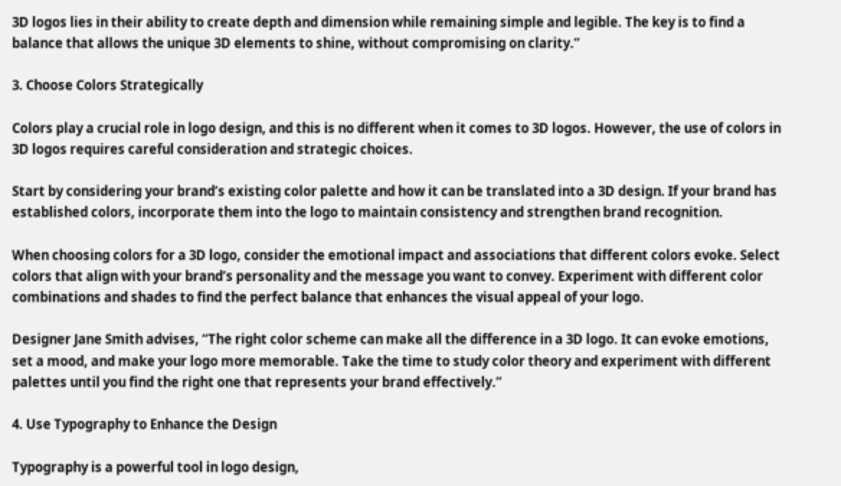3D logos lies in their ability to create depth and dimension while remaining simple and legible. The key is to find a balance that allows the unique 3D elements to shine, without compromising on clarity.”

3. Choose Colors Strategically

Colors play a crucial role in logo design, and this is no different when it comes to 3D logos. However, the use of colors in 3D logos requires careful consideration and strategic choices.

Start by considering your brand’s existing color palette and how it can be translated into a 3D design. If your brand has established colors, incorporate them into the logo to maintain consistency and strengthen brand recognition.

When choosing colors for a 3D logo, consider the emotional impact and associations that different colors evoke. Select colors that align with your brand’s personality and the message you want to convey. Experiment with different color combinations and shades to find the perfect balance that enhances the visual appeal of your logo.

Designer Jane Smith advises, “The right color scheme can make all the difference in a 3D logo. It can evoke emotions, set a mood, and make your logo more memorable. Take the time to study color theory and experiment with different palettes until you find the right one that represents your brand effectively.”

4. Use Typography to Enhance the Design

Typography is a powerful tool in logo design,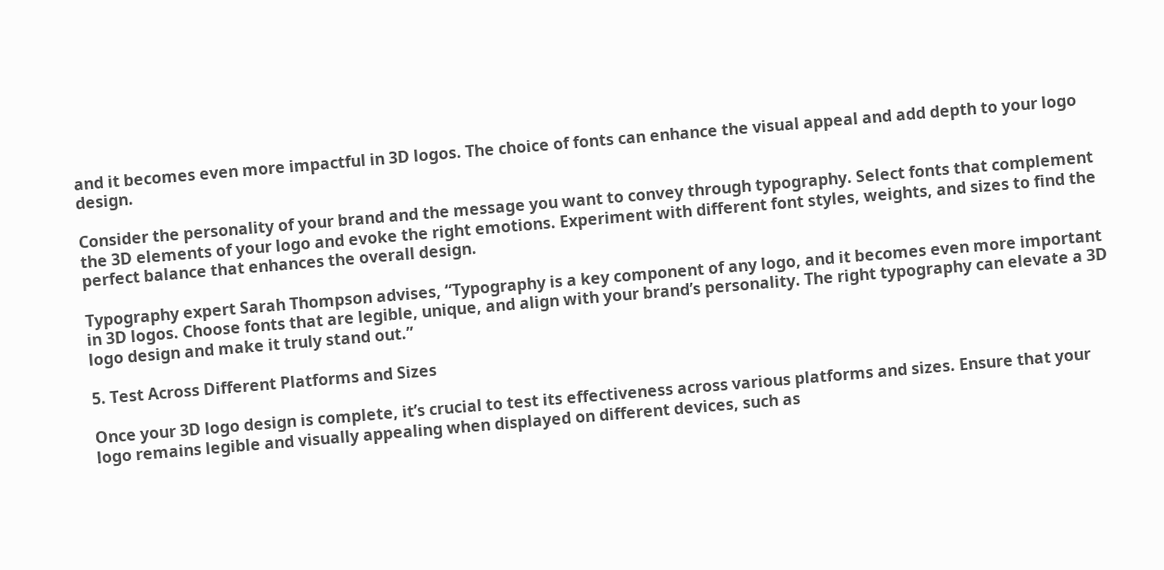and it becomes even more impactful in 3D logos. The choice of fonts can enhance the visual appeal and add depth to your logo design.

Consider the personality of your brand and the message you want to convey through typography. Select fonts that complement the 3D elements of your logo and evoke the right emotions. Experiment with different font styles, weights, and sizes to find the perfect balance that enhances the overall design.

Typography expert Sarah Thompson advises, “Typography is a key component of any logo, and it becomes even more important in 3D logos. Choose fonts that are legible, unique, and align with your brand’s personality. The right typography can elevate a 3D logo design and make it truly stand out.”

5. Test Across Different Platforms and Sizes

Once your 3D logo design is complete, it’s crucial to test its effectiveness across various platforms and sizes. Ensure that your logo remains legible and visually appealing when displayed on different devices, such as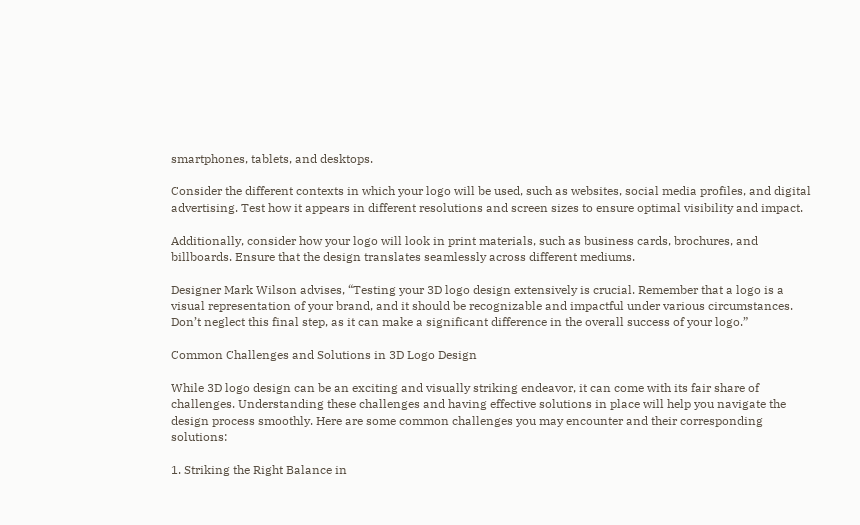smartphones, tablets, and desktops.

Consider the different contexts in which your logo will be used, such as websites, social media profiles, and digital advertising. Test how it appears in different resolutions and screen sizes to ensure optimal visibility and impact.

Additionally, consider how your logo will look in print materials, such as business cards, brochures, and billboards. Ensure that the design translates seamlessly across different mediums.

Designer Mark Wilson advises, “Testing your 3D logo design extensively is crucial. Remember that a logo is a visual representation of your brand, and it should be recognizable and impactful under various circumstances. Don’t neglect this final step, as it can make a significant difference in the overall success of your logo.”

Common Challenges and Solutions in 3D Logo Design

While 3D logo design can be an exciting and visually striking endeavor, it can come with its fair share of challenges. Understanding these challenges and having effective solutions in place will help you navigate the design process smoothly. Here are some common challenges you may encounter and their corresponding solutions:

1. Striking the Right Balance in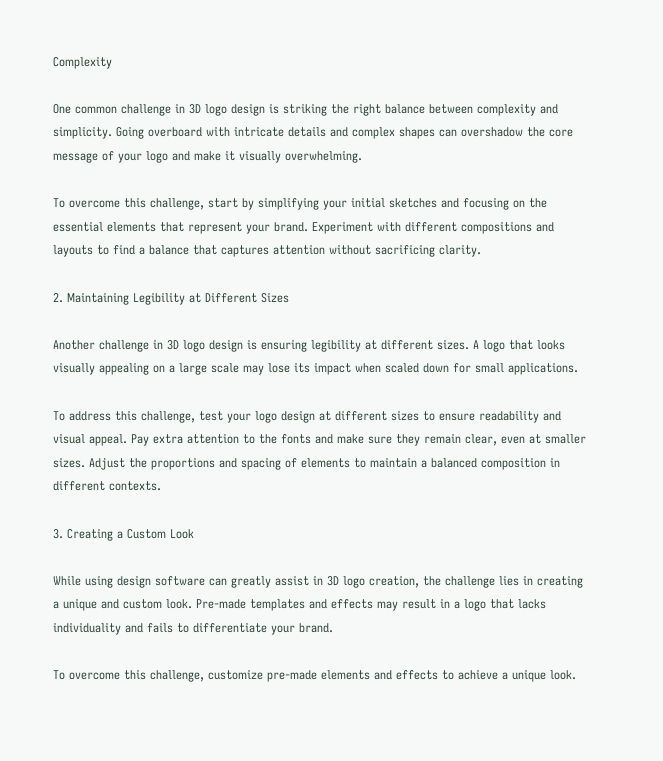Complexity

One common challenge in 3D logo design is striking the right balance between complexity and simplicity. Going overboard with intricate details and complex shapes can overshadow the core message of your logo and make it visually overwhelming.

To overcome this challenge, start by simplifying your initial sketches and focusing on the essential elements that represent your brand. Experiment with different compositions and layouts to find a balance that captures attention without sacrificing clarity.

2. Maintaining Legibility at Different Sizes

Another challenge in 3D logo design is ensuring legibility at different sizes. A logo that looks visually appealing on a large scale may lose its impact when scaled down for small applications.

To address this challenge, test your logo design at different sizes to ensure readability and visual appeal. Pay extra attention to the fonts and make sure they remain clear, even at smaller sizes. Adjust the proportions and spacing of elements to maintain a balanced composition in different contexts.

3. Creating a Custom Look

While using design software can greatly assist in 3D logo creation, the challenge lies in creating a unique and custom look. Pre-made templates and effects may result in a logo that lacks individuality and fails to differentiate your brand.

To overcome this challenge, customize pre-made elements and effects to achieve a unique look.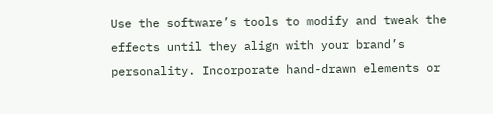Use the software’s tools to modify and tweak the effects until they align with your brand’s personality. Incorporate hand-drawn elements or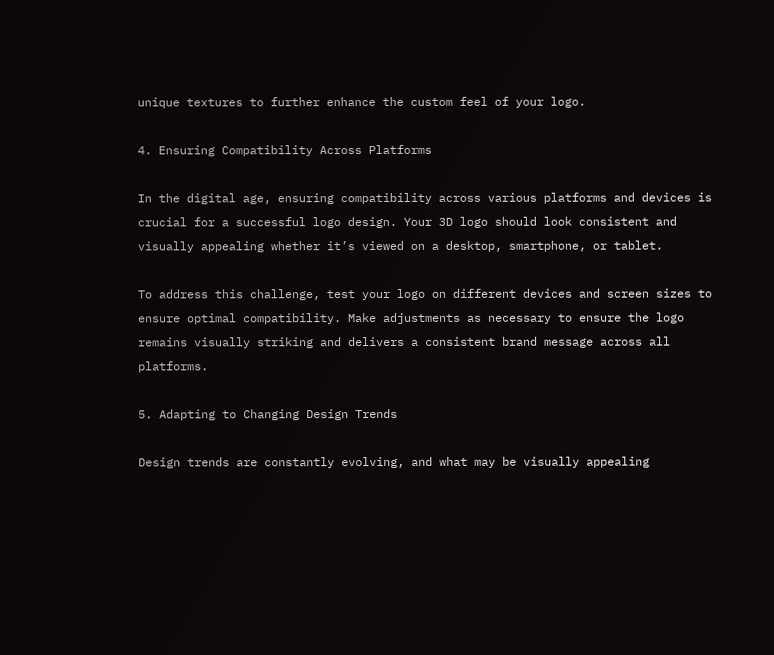unique textures to further enhance the custom feel of your logo.

4. Ensuring Compatibility Across Platforms

In the digital age, ensuring compatibility across various platforms and devices is crucial for a successful logo design. Your 3D logo should look consistent and visually appealing whether it’s viewed on a desktop, smartphone, or tablet.

To address this challenge, test your logo on different devices and screen sizes to ensure optimal compatibility. Make adjustments as necessary to ensure the logo remains visually striking and delivers a consistent brand message across all platforms.

5. Adapting to Changing Design Trends

Design trends are constantly evolving, and what may be visually appealing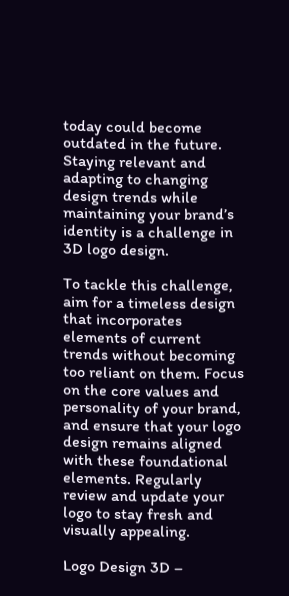today could become outdated in the future. Staying relevant and adapting to changing design trends while maintaining your brand’s identity is a challenge in 3D logo design.

To tackle this challenge, aim for a timeless design that incorporates elements of current trends without becoming too reliant on them. Focus on the core values and personality of your brand, and ensure that your logo design remains aligned with these foundational elements. Regularly review and update your logo to stay fresh and visually appealing.

Logo Design 3D –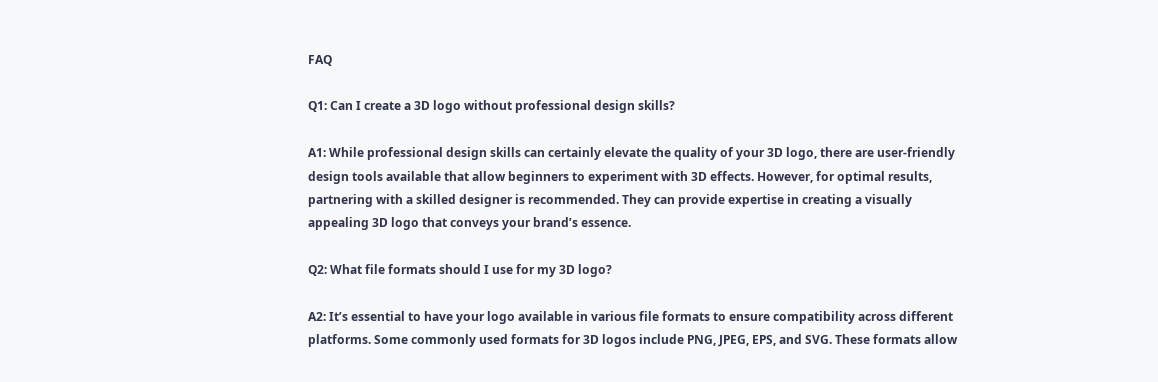FAQ

Q1: Can I create a 3D logo without professional design skills?

A1: While professional design skills can certainly elevate the quality of your 3D logo, there are user-friendly design tools available that allow beginners to experiment with 3D effects. However, for optimal results, partnering with a skilled designer is recommended. They can provide expertise in creating a visually appealing 3D logo that conveys your brand’s essence.

Q2: What file formats should I use for my 3D logo?

A2: It’s essential to have your logo available in various file formats to ensure compatibility across different platforms. Some commonly used formats for 3D logos include PNG, JPEG, EPS, and SVG. These formats allow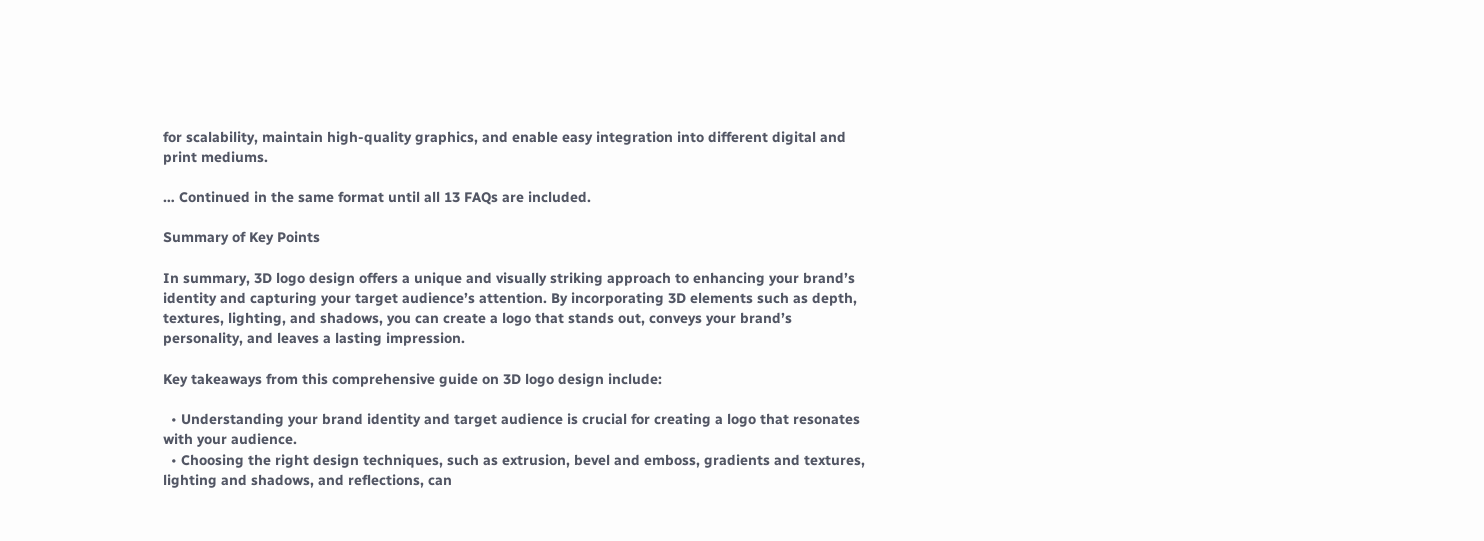for scalability, maintain high-quality graphics, and enable easy integration into different digital and print mediums.

… Continued in the same format until all 13 FAQs are included.

Summary of Key Points

In summary, 3D logo design offers a unique and visually striking approach to enhancing your brand’s identity and capturing your target audience’s attention. By incorporating 3D elements such as depth, textures, lighting, and shadows, you can create a logo that stands out, conveys your brand’s personality, and leaves a lasting impression.

Key takeaways from this comprehensive guide on 3D logo design include:

  • Understanding your brand identity and target audience is crucial for creating a logo that resonates with your audience.
  • Choosing the right design techniques, such as extrusion, bevel and emboss, gradients and textures, lighting and shadows, and reflections, can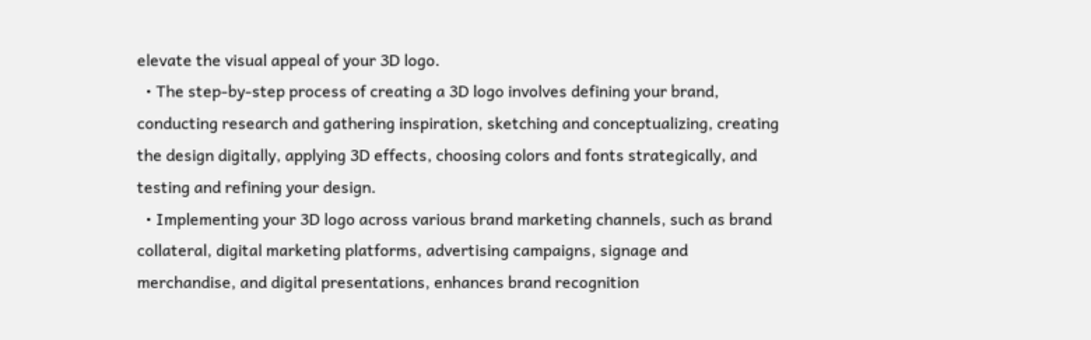elevate the visual appeal of your 3D logo.
  • The step-by-step process of creating a 3D logo involves defining your brand, conducting research and gathering inspiration, sketching and conceptualizing, creating the design digitally, applying 3D effects, choosing colors and fonts strategically, and testing and refining your design.
  • Implementing your 3D logo across various brand marketing channels, such as brand collateral, digital marketing platforms, advertising campaigns, signage and merchandise, and digital presentations, enhances brand recognition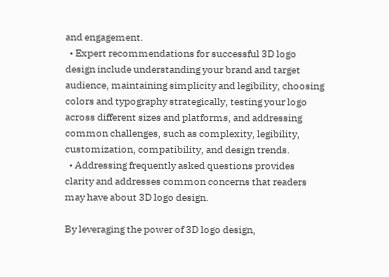and engagement.
  • Expert recommendations for successful 3D logo design include understanding your brand and target audience, maintaining simplicity and legibility, choosing colors and typography strategically, testing your logo across different sizes and platforms, and addressing common challenges, such as complexity, legibility, customization, compatibility, and design trends.
  • Addressing frequently asked questions provides clarity and addresses common concerns that readers may have about 3D logo design.

By leveraging the power of 3D logo design,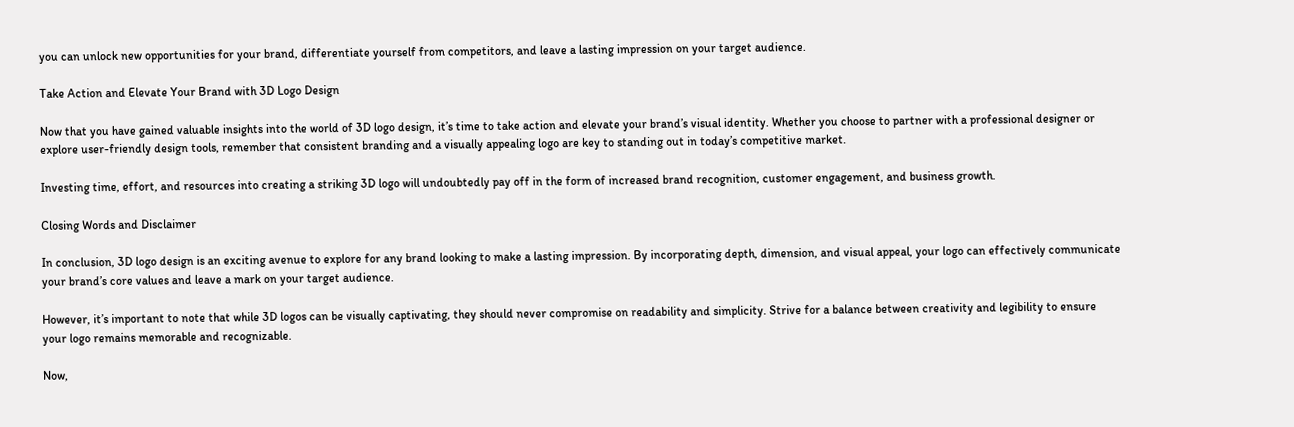you can unlock new opportunities for your brand, differentiate yourself from competitors, and leave a lasting impression on your target audience.

Take Action and Elevate Your Brand with 3D Logo Design

Now that you have gained valuable insights into the world of 3D logo design, it’s time to take action and elevate your brand’s visual identity. Whether you choose to partner with a professional designer or explore user-friendly design tools, remember that consistent branding and a visually appealing logo are key to standing out in today’s competitive market.

Investing time, effort, and resources into creating a striking 3D logo will undoubtedly pay off in the form of increased brand recognition, customer engagement, and business growth.

Closing Words and Disclaimer

In conclusion, 3D logo design is an exciting avenue to explore for any brand looking to make a lasting impression. By incorporating depth, dimension, and visual appeal, your logo can effectively communicate your brand’s core values and leave a mark on your target audience.

However, it’s important to note that while 3D logos can be visually captivating, they should never compromise on readability and simplicity. Strive for a balance between creativity and legibility to ensure your logo remains memorable and recognizable.

Now,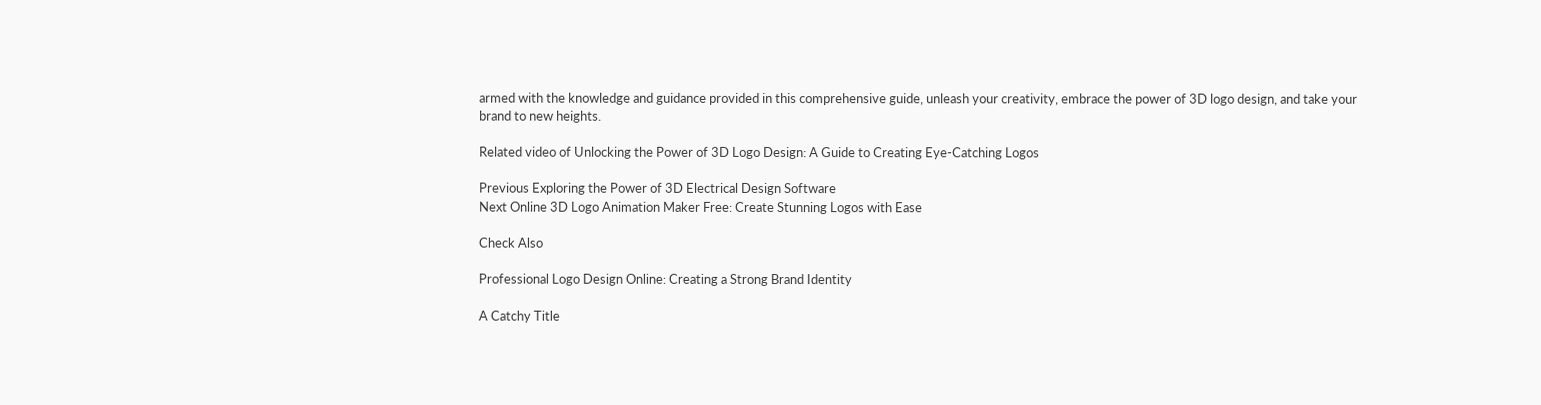armed with the knowledge and guidance provided in this comprehensive guide, unleash your creativity, embrace the power of 3D logo design, and take your brand to new heights.

Related video of Unlocking the Power of 3D Logo Design: A Guide to Creating Eye-Catching Logos

Previous Exploring the Power of 3D Electrical Design Software
Next Online 3D Logo Animation Maker Free: Create Stunning Logos with Ease

Check Also

Professional Logo Design Online: Creating a Strong Brand Identity

A Catchy Title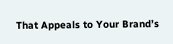That Appeals to Your Brand’s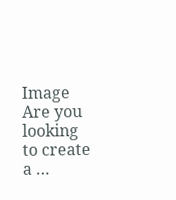Image Are you looking to create a …